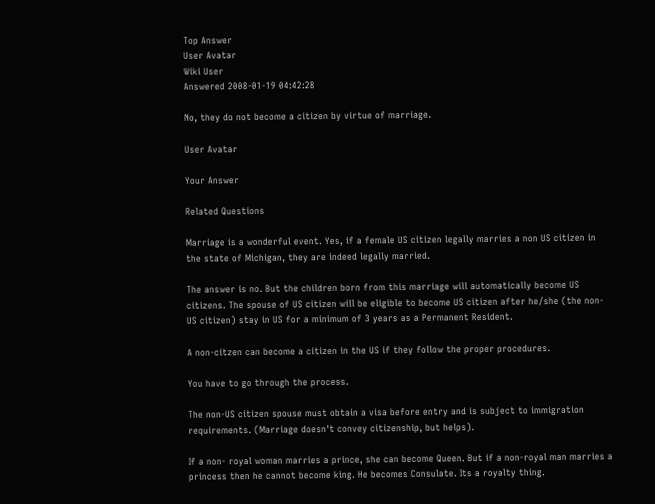Top Answer
User Avatar
Wiki User
Answered 2008-01-19 04:42:28

No, they do not become a citizen by virtue of marriage.

User Avatar

Your Answer

Related Questions

Marriage is a wonderful event. Yes, if a female US citizen legally marries a non US citizen in the state of Michigan, they are indeed legally married.

The answer is no. But the children born from this marriage will automatically become US citizens. The spouse of US citizen will be eligible to become US citizen after he/she (the non-US citizen) stay in US for a minimum of 3 years as a Permanent Resident.

A non-citzen can become a citizen in the US if they follow the proper procedures.

You have to go through the process.

The non-US citizen spouse must obtain a visa before entry and is subject to immigration requirements. (Marriage doesn't convey citizenship, but helps).

If a non- royal woman marries a prince, she can become Queen. But if a non-royal man marries a princess then he cannot become king. He becomes Consulate. Its a royalty thing.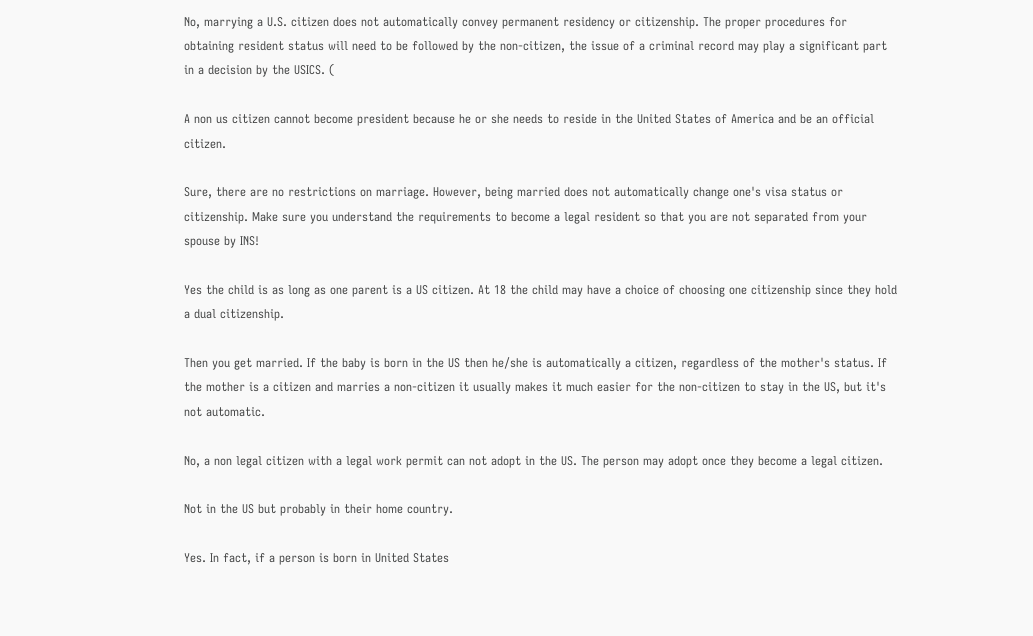No, marrying a U.S. citizen does not automatically convey permanent residency or citizenship. The proper procedures for obtaining resident status will need to be followed by the non-citizen, the issue of a criminal record may play a significant part in a decision by the USICS. (

A non us citizen cannot become president because he or she needs to reside in the United States of America and be an official citizen.

Sure, there are no restrictions on marriage. However, being married does not automatically change one's visa status or citizenship. Make sure you understand the requirements to become a legal resident so that you are not separated from your spouse by INS!

Yes the child is as long as one parent is a US citizen. At 18 the child may have a choice of choosing one citizenship since they hold a dual citizenship.

Then you get married. If the baby is born in the US then he/she is automatically a citizen, regardless of the mother's status. If the mother is a citizen and marries a non-citizen it usually makes it much easier for the non-citizen to stay in the US, but it's not automatic.

No, a non legal citizen with a legal work permit can not adopt in the US. The person may adopt once they become a legal citizen.

Not in the US but probably in their home country.

Yes. In fact, if a person is born in United States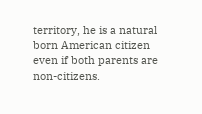territory, he is a natural born American citizen even if both parents are non-citizens.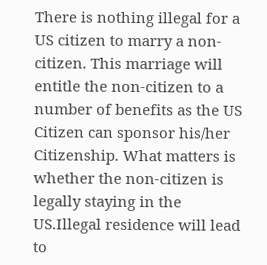There is nothing illegal for a US citizen to marry a non-citizen. This marriage will entitle the non-citizen to a number of benefits as the US Citizen can sponsor his/her Citizenship. What matters is whether the non-citizen is legally staying in the US.Illegal residence will lead to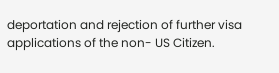deportation and rejection of further visa applications of the non- US Citizen.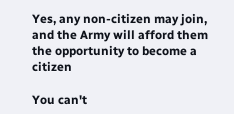Yes, any non-citizen may join, and the Army will afford them the opportunity to become a citizen

You can't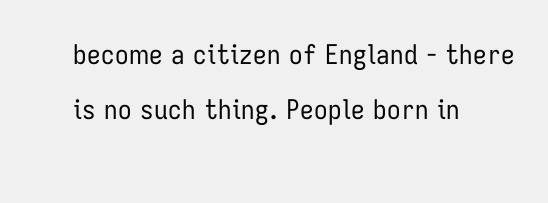become a citizen of England - there is no such thing. People born in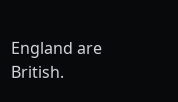England are British.